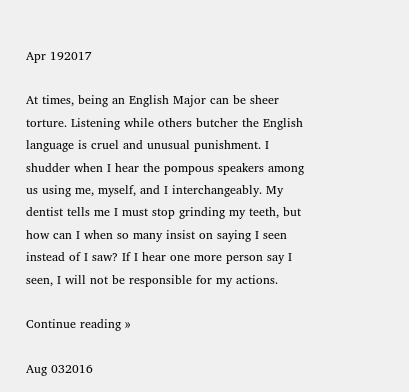Apr 192017

At times, being an English Major can be sheer torture. Listening while others butcher the English language is cruel and unusual punishment. I shudder when I hear the pompous speakers among us using me, myself, and I interchangeably. My dentist tells me I must stop grinding my teeth, but how can I when so many insist on saying I seen instead of I saw? If I hear one more person say I seen, I will not be responsible for my actions.

Continue reading »

Aug 032016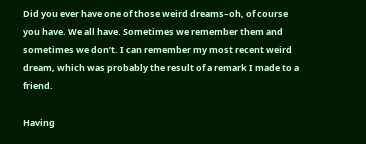Did you ever have one of those weird dreams–oh, of course you have. We all have. Sometimes we remember them and sometimes we don’t. I can remember my most recent weird dream, which was probably the result of a remark I made to a friend.

Having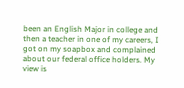been an English Major in college and then a teacher in one of my careers, I got on my soapbox and complained about our federal office holders. My view is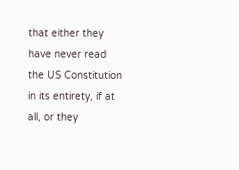that either they have never read the US Constitution in its entirety, if at all, or they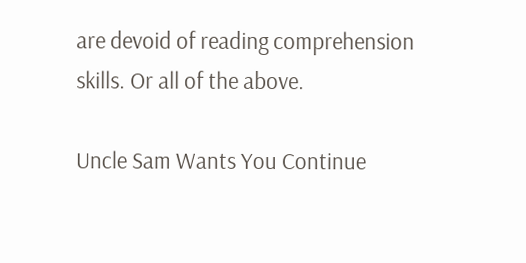are devoid of reading comprehension skills. Or all of the above.

Uncle Sam Wants You Continue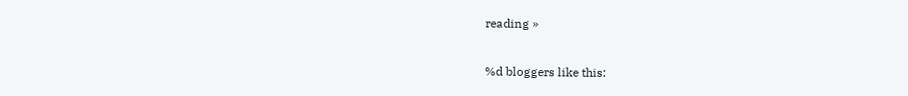reading »

%d bloggers like this: